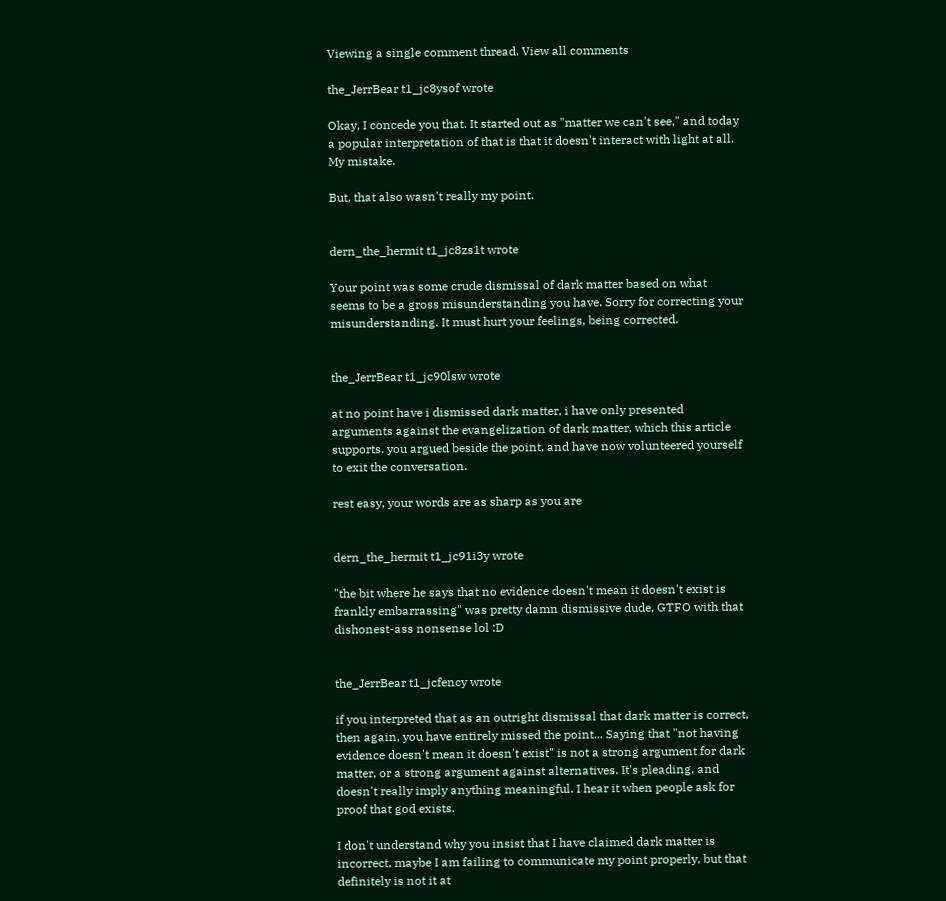Viewing a single comment thread. View all comments

the_JerrBear t1_jc8ysof wrote

Okay, I concede you that. It started out as "matter we can't see," and today a popular interpretation of that is that it doesn't interact with light at all. My mistake.

But, that also wasn't really my point.


dern_the_hermit t1_jc8zs1t wrote

Your point was some crude dismissal of dark matter based on what seems to be a gross misunderstanding you have. Sorry for correcting your misunderstanding. It must hurt your feelings, being corrected.


the_JerrBear t1_jc90lsw wrote

at no point have i dismissed dark matter, i have only presented arguments against the evangelization of dark matter, which this article supports. you argued beside the point, and have now volunteered yourself to exit the conversation.

rest easy, your words are as sharp as you are


dern_the_hermit t1_jc91i3y wrote

"the bit where he says that no evidence doesn't mean it doesn't exist is frankly embarrassing" was pretty damn dismissive dude, GTFO with that dishonest-ass nonsense lol :D


the_JerrBear t1_jcfency wrote

if you interpreted that as an outright dismissal that dark matter is correct, then again, you have entirely missed the point... Saying that "not having evidence doesn't mean it doesn't exist" is not a strong argument for dark matter, or a strong argument against alternatives. It's pleading, and doesn't really imply anything meaningful. I hear it when people ask for proof that god exists.

I don't understand why you insist that I have claimed dark matter is incorrect, maybe I am failing to communicate my point properly, but that definitely is not it at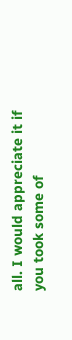all. I would appreciate it if you took some of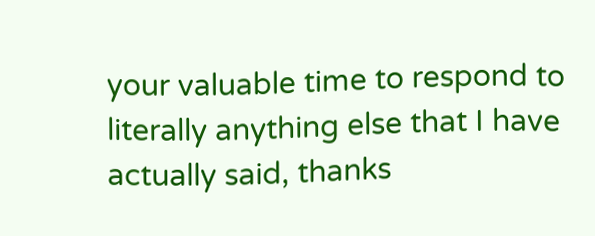your valuable time to respond to literally anything else that I have actually said, thanks